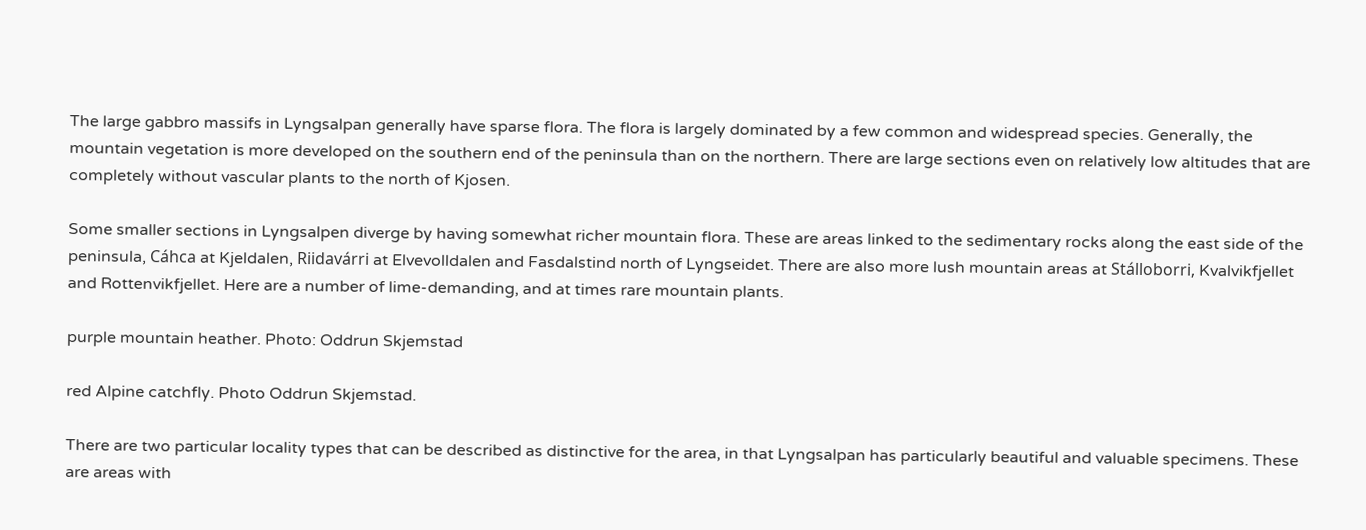The large gabbro massifs in Lyngsalpan generally have sparse flora. The flora is largely dominated by a few common and widespread species. Generally, the mountain vegetation is more developed on the southern end of the peninsula than on the northern. There are large sections even on relatively low altitudes that are completely without vascular plants to the north of Kjosen.

Some smaller sections in Lyngsalpen diverge by having somewhat richer mountain flora. These are areas linked to the sedimentary rocks along the east side of the peninsula, Cáhca at Kjeldalen, Riidavárri at Elvevolldalen and Fasdalstind north of Lyngseidet. There are also more lush mountain areas at Stálloborri, Kvalvikfjellet and Rottenvikfjellet. Here are a number of lime-demanding, and at times rare mountain plants.

purple mountain heather. Photo: Oddrun Skjemstad

red Alpine catchfly. Photo Oddrun Skjemstad.

There are two particular locality types that can be described as distinctive for the area, in that Lyngsalpan has particularly beautiful and valuable specimens. These are areas with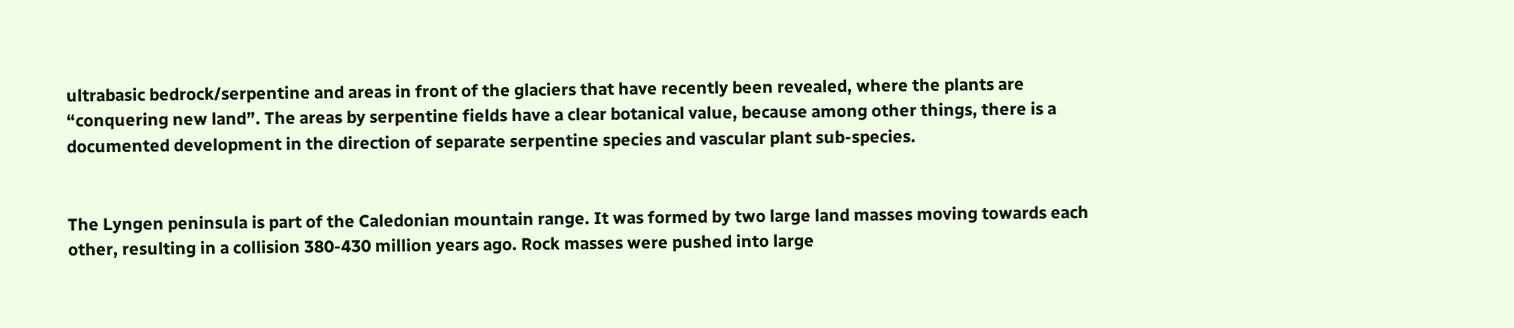ultrabasic bedrock/serpentine and areas in front of the glaciers that have recently been revealed, where the plants are “conquering new land”. The areas by serpentine fields have a clear botanical value, because among other things, there is a documented development in the direction of separate serpentine species and vascular plant sub-species.


The Lyngen peninsula is part of the Caledonian mountain range. It was formed by two large land masses moving towards each other, resulting in a collision 380-430 million years ago. Rock masses were pushed into large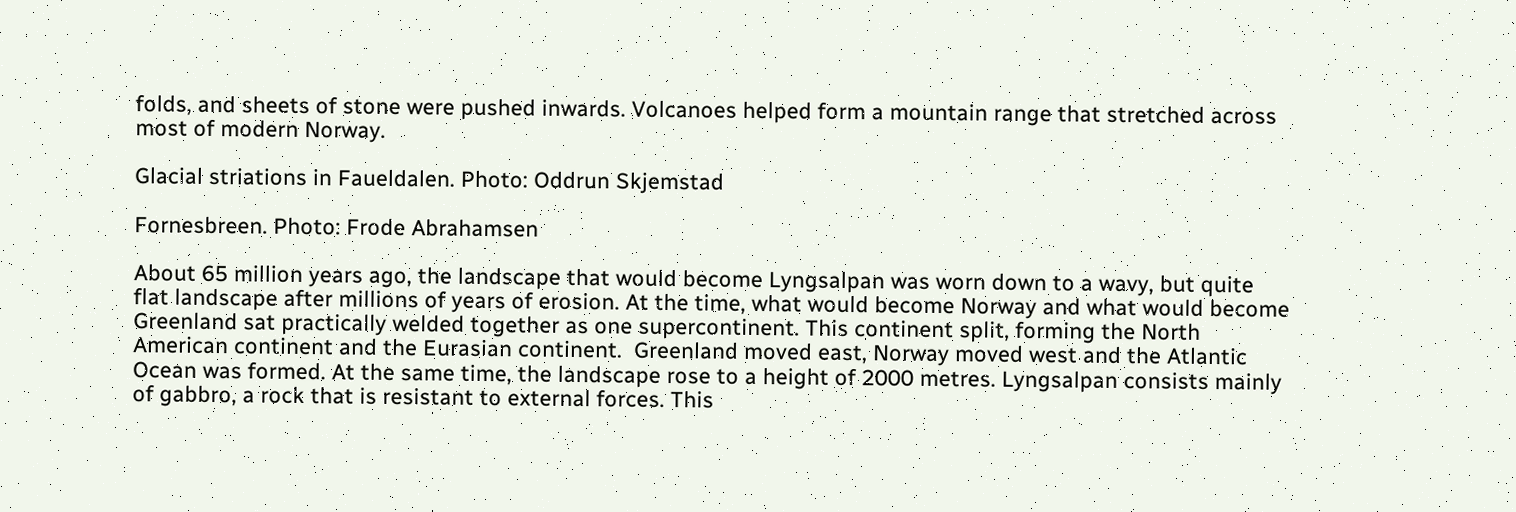folds, and sheets of stone were pushed inwards. Volcanoes helped form a mountain range that stretched across most of modern Norway.

Glacial striations in Faueldalen. Photo: Oddrun Skjemstad

Fornesbreen. Photo: Frode Abrahamsen

About 65 million years ago, the landscape that would become Lyngsalpan was worn down to a wavy, but quite flat landscape after millions of years of erosion. At the time, what would become Norway and what would become Greenland sat practically welded together as one supercontinent. This continent split, forming the North American continent and the Eurasian continent.  Greenland moved east, Norway moved west and the Atlantic Ocean was formed. At the same time, the landscape rose to a height of 2000 metres. Lyngsalpan consists mainly of gabbro, a rock that is resistant to external forces. This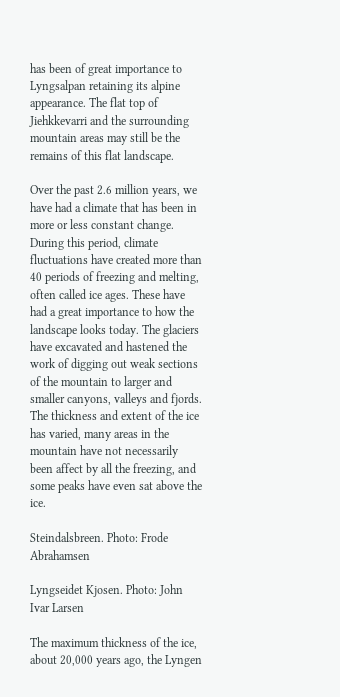has been of great importance to Lyngsalpan retaining its alpine appearance. The flat top of Jiehkkevarri and the surrounding mountain areas may still be the remains of this flat landscape.

Over the past 2.6 million years, we have had a climate that has been in more or less constant change. During this period, climate fluctuations have created more than 40 periods of freezing and melting, often called ice ages. These have had a great importance to how the landscape looks today. The glaciers have excavated and hastened the work of digging out weak sections of the mountain to larger and smaller canyons, valleys and fjords. The thickness and extent of the ice has varied, many areas in the mountain have not necessarily been affect by all the freezing, and some peaks have even sat above the ice.

Steindalsbreen. Photo: Frode Abrahamsen

Lyngseidet Kjosen. Photo: John Ivar Larsen

The maximum thickness of the ice, about 20,000 years ago, the Lyngen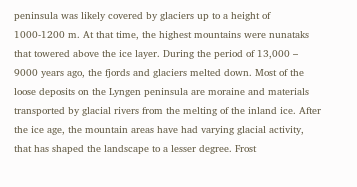peninsula was likely covered by glaciers up to a height of 1000-1200 m. At that time, the highest mountains were nunataks that towered above the ice layer. During the period of 13,000 – 9000 years ago, the fjords and glaciers melted down. Most of the loose deposits on the Lyngen peninsula are moraine and materials transported by glacial rivers from the melting of the inland ice. After the ice age, the mountain areas have had varying glacial activity, that has shaped the landscape to a lesser degree. Frost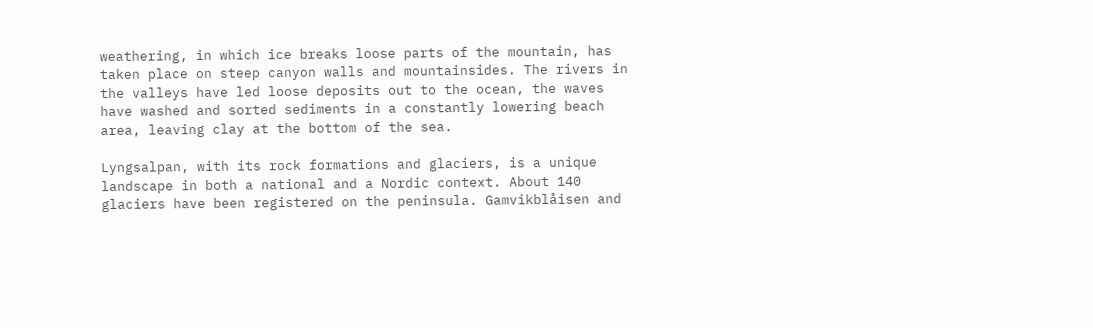weathering, in which ice breaks loose parts of the mountain, has taken place on steep canyon walls and mountainsides. The rivers in the valleys have led loose deposits out to the ocean, the waves have washed and sorted sediments in a constantly lowering beach area, leaving clay at the bottom of the sea.

Lyngsalpan, with its rock formations and glaciers, is a unique landscape in both a national and a Nordic context. About 140 glaciers have been registered on the peninsula. Gamvikblåisen and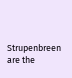Strupenbreen are the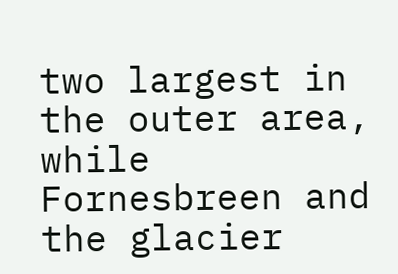two largest in the outer area, while Fornesbreen and the glacier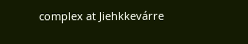complex at Jiehkkevárre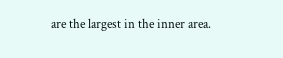are the largest in the inner area.